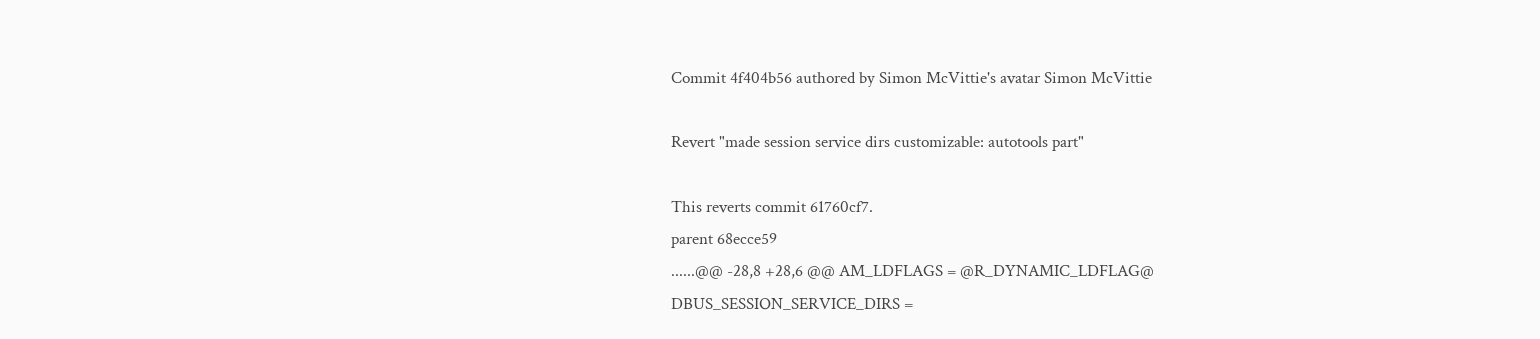Commit 4f404b56 authored by Simon McVittie's avatar Simon McVittie

Revert "made session service dirs customizable: autotools part"

This reverts commit 61760cf7.
parent 68ecce59
......@@ -28,8 +28,6 @@ AM_LDFLAGS = @R_DYNAMIC_LDFLAG@
DBUS_SESSION_SERVICE_DIRS =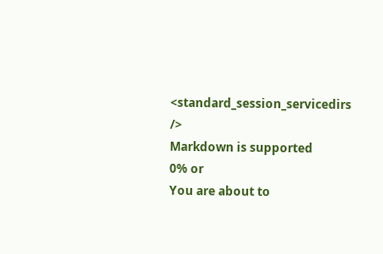<standard_session_servicedirs />
Markdown is supported
0% or
You are about to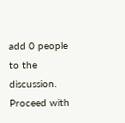add 0 people to the discussion. Proceed with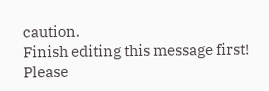caution.
Finish editing this message first!
Please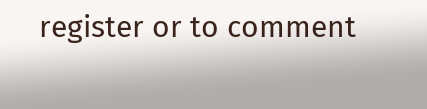register or to comment